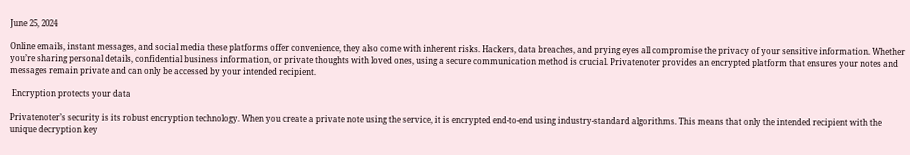June 25, 2024

Online emails, instant messages, and social media these platforms offer convenience, they also come with inherent risks. Hackers, data breaches, and prying eyes all compromise the privacy of your sensitive information. Whether you’re sharing personal details, confidential business information, or private thoughts with loved ones, using a secure communication method is crucial. Privatenoter provides an encrypted platform that ensures your notes and messages remain private and can only be accessed by your intended recipient.

 Encryption protects your data

Privatenoter’s security is its robust encryption technology. When you create a private note using the service, it is encrypted end-to-end using industry-standard algorithms. This means that only the intended recipient with the unique decryption key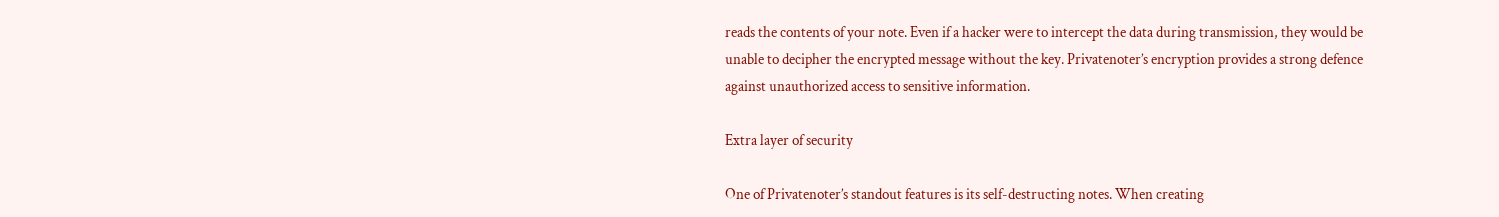reads the contents of your note. Even if a hacker were to intercept the data during transmission, they would be unable to decipher the encrypted message without the key. Privatenoter’s encryption provides a strong defence against unauthorized access to sensitive information.

Extra layer of security

One of Privatenoter’s standout features is its self-destructing notes. When creating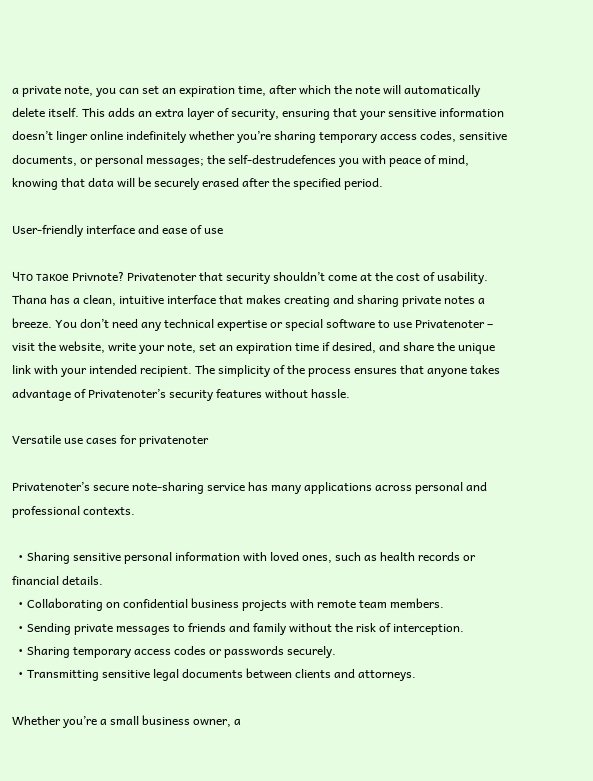a private note, you can set an expiration time, after which the note will automatically delete itself. This adds an extra layer of security, ensuring that your sensitive information doesn’t linger online indefinitely whether you’re sharing temporary access codes, sensitive documents, or personal messages; the self-destrudefences you with peace of mind, knowing that data will be securely erased after the specified period.

User-friendly interface and ease of use

Что такое Privnote? Privatenoter that security shouldn’t come at the cost of usability. Thana has a clean, intuitive interface that makes creating and sharing private notes a breeze. You don’t need any technical expertise or special software to use Privatenoter – visit the website, write your note, set an expiration time if desired, and share the unique link with your intended recipient. The simplicity of the process ensures that anyone takes advantage of Privatenoter’s security features without hassle.

Versatile use cases for privatenoter

Privatenoter’s secure note-sharing service has many applications across personal and professional contexts.

  • Sharing sensitive personal information with loved ones, such as health records or financial details.
  • Collaborating on confidential business projects with remote team members.
  • Sending private messages to friends and family without the risk of interception.
  • Sharing temporary access codes or passwords securely.
  • Transmitting sensitive legal documents between clients and attorneys.

Whether you’re a small business owner, a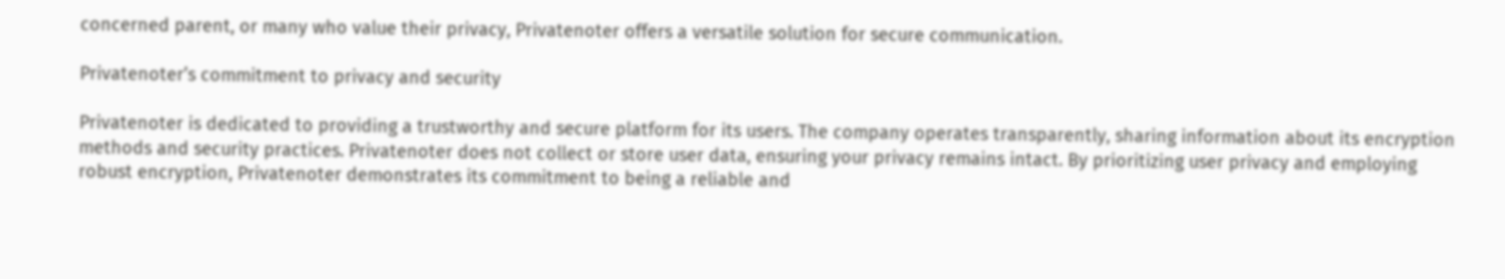concerned parent, or many who value their privacy, Privatenoter offers a versatile solution for secure communication.

Privatenoter’s commitment to privacy and security

Privatenoter is dedicated to providing a trustworthy and secure platform for its users. The company operates transparently, sharing information about its encryption methods and security practices. Privatenoter does not collect or store user data, ensuring your privacy remains intact. By prioritizing user privacy and employing robust encryption, Privatenoter demonstrates its commitment to being a reliable and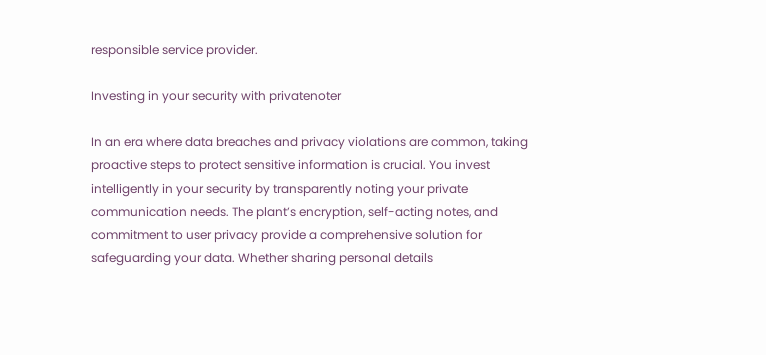responsible service provider.

Investing in your security with privatenoter

In an era where data breaches and privacy violations are common, taking proactive steps to protect sensitive information is crucial. You invest intelligently in your security by transparently noting your private communication needs. The plant’s encryption, self-acting notes, and commitment to user privacy provide a comprehensive solution for safeguarding your data. Whether sharing personal details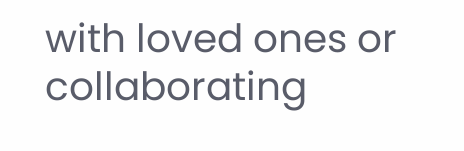with loved ones or collaborating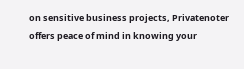on sensitive business projects, Privatenoter offers peace of mind in knowing your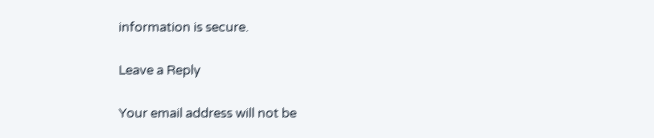information is secure.

Leave a Reply

Your email address will not be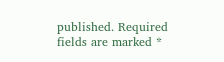published. Required fields are marked *